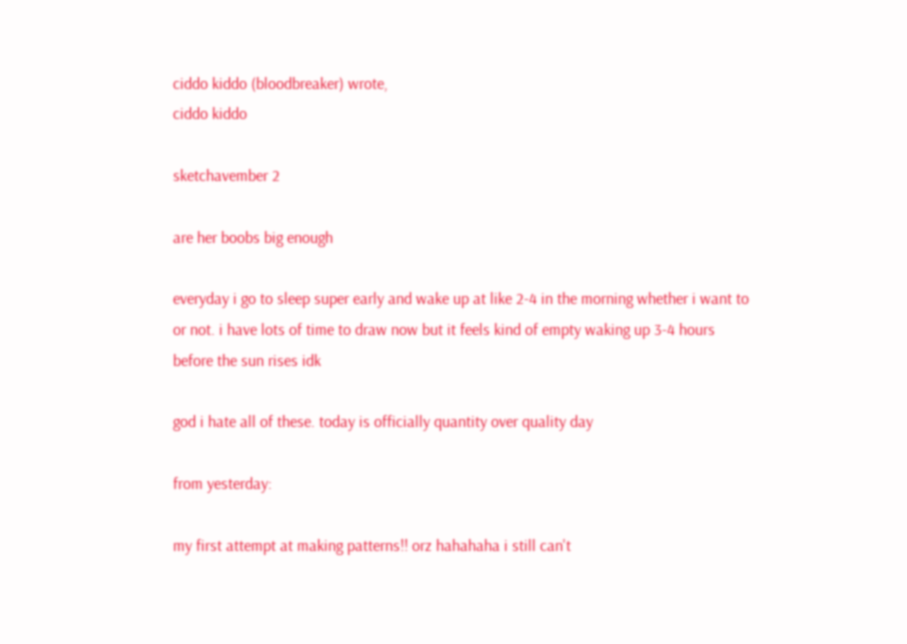ciddo kiddo (bloodbreaker) wrote,
ciddo kiddo

sketchavember 2

are her boobs big enough

everyday i go to sleep super early and wake up at like 2-4 in the morning whether i want to or not. i have lots of time to draw now but it feels kind of empty waking up 3-4 hours before the sun rises idk

god i hate all of these. today is officially quantity over quality day

from yesterday:

my first attempt at making patterns!! orz hahahaha i still can't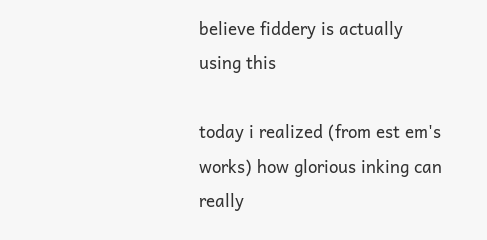believe fiddery is actually using this

today i realized (from est em's works) how glorious inking can really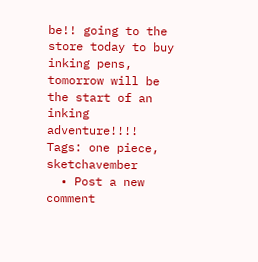be!! going to the store today to buy inking pens, tomorrow will be the start of an inking adventure!!!!
Tags: one piece, sketchavember
  • Post a new comment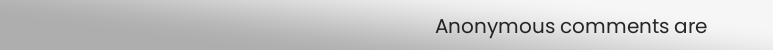Anonymous comments are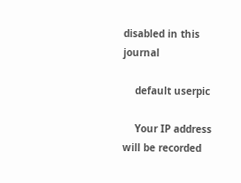disabled in this journal

    default userpic

    Your IP address will be recorded